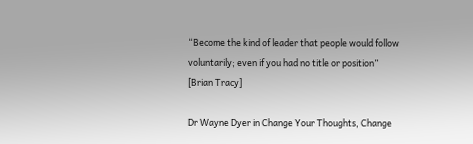“Become the kind of leader that people would follow voluntarily; even if you had no title or position”
[Brian Tracy]

Dr Wayne Dyer in Change Your Thoughts, Change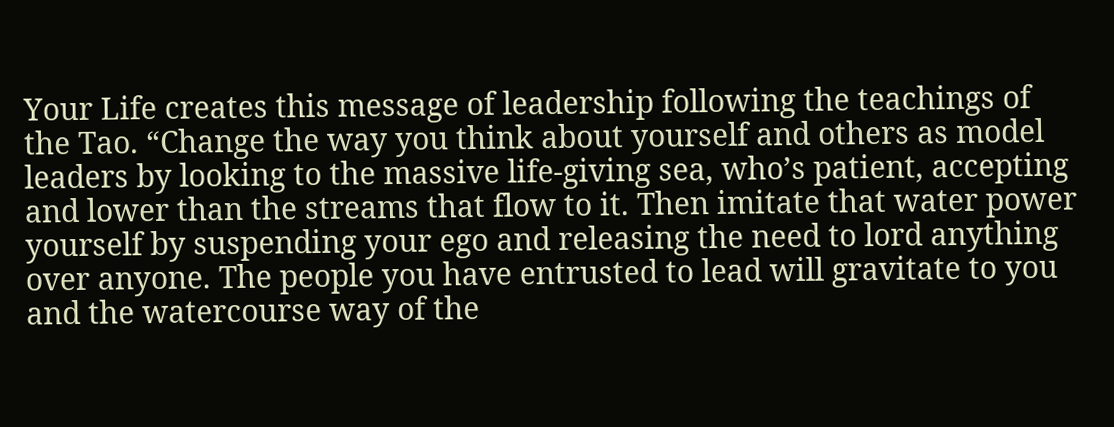Your Life creates this message of leadership following the teachings of the Tao. “Change the way you think about yourself and others as model leaders by looking to the massive life-giving sea, who’s patient, accepting and lower than the streams that flow to it. Then imitate that water power yourself by suspending your ego and releasing the need to lord anything over anyone. The people you have entrusted to lead will gravitate to you and the watercourse way of the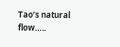Tao’s natural flow…..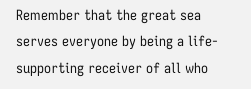Remember that the great sea serves everyone by being a life-supporting receiver of all who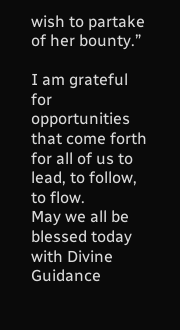wish to partake of her bounty.”

I am grateful for opportunities that come forth for all of us to lead, to follow, to flow.
May we all be blessed today with Divine Guidance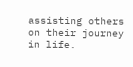assisting others on their journey in life.